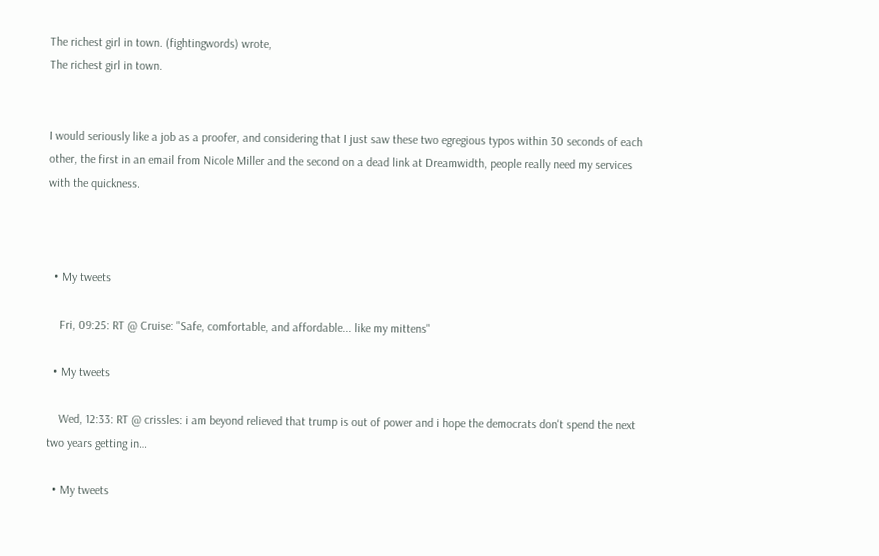The richest girl in town. (fightingwords) wrote,
The richest girl in town.


I would seriously like a job as a proofer, and considering that I just saw these two egregious typos within 30 seconds of each other, the first in an email from Nicole Miller and the second on a dead link at Dreamwidth, people really need my services with the quickness.



  • My tweets

    Fri, 09:25: RT @ Cruise: "Safe, comfortable, and affordable... like my mittens"

  • My tweets

    Wed, 12:33: RT @ crissles: i am beyond relieved that trump is out of power and i hope the democrats don't spend the next two years getting in…

  • My tweets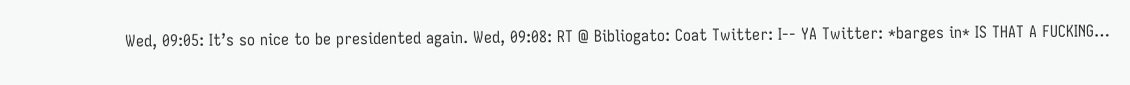Wed, 09:05: It’s so nice to be presidented again. Wed, 09:08: RT @ Bibliogato: Coat Twitter: I-- YA Twitter: *barges in* IS THAT A FUCKING…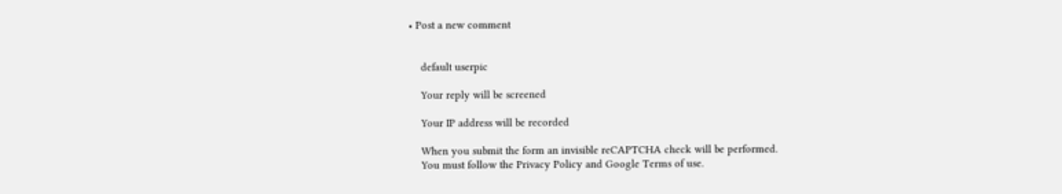• Post a new comment


    default userpic

    Your reply will be screened

    Your IP address will be recorded

    When you submit the form an invisible reCAPTCHA check will be performed.
    You must follow the Privacy Policy and Google Terms of use.